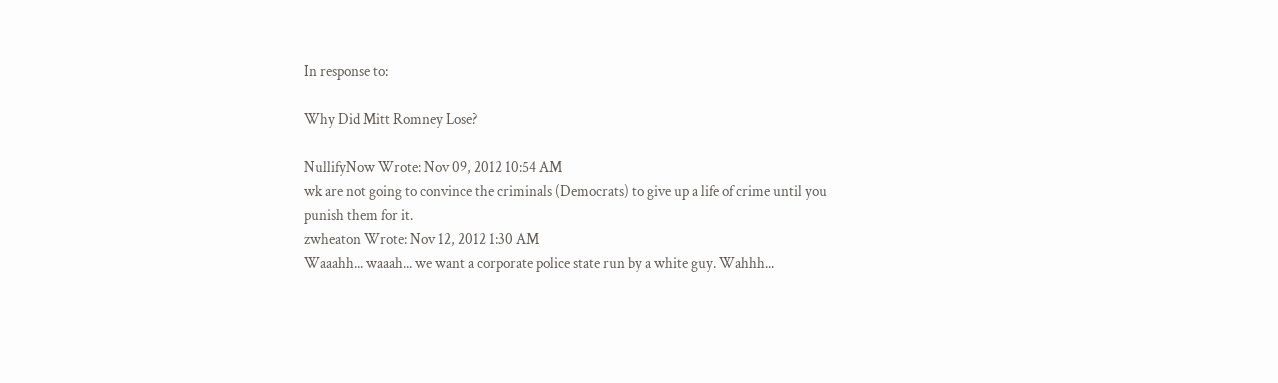In response to:

Why Did Mitt Romney Lose?

NullifyNow Wrote: Nov 09, 2012 10:54 AM
wk are not going to convince the criminals (Democrats) to give up a life of crime until you punish them for it.
zwheaton Wrote: Nov 12, 2012 1:30 AM
Waaahh... waaah... we want a corporate police state run by a white guy. Wahhh...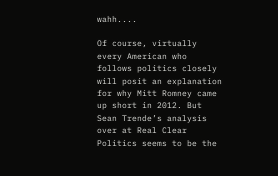wahh....

Of course, virtually every American who follows politics closely will posit an explanation for why Mitt Romney came up short in 2012. But Sean Trende’s analysis over at Real Clear Politics seems to be the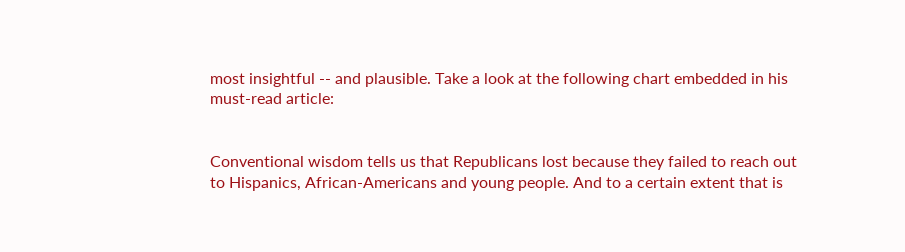most insightful -- and plausible. Take a look at the following chart embedded in his must-read article:


Conventional wisdom tells us that Republicans lost because they failed to reach out to Hispanics, African-Americans and young people. And to a certain extent that is